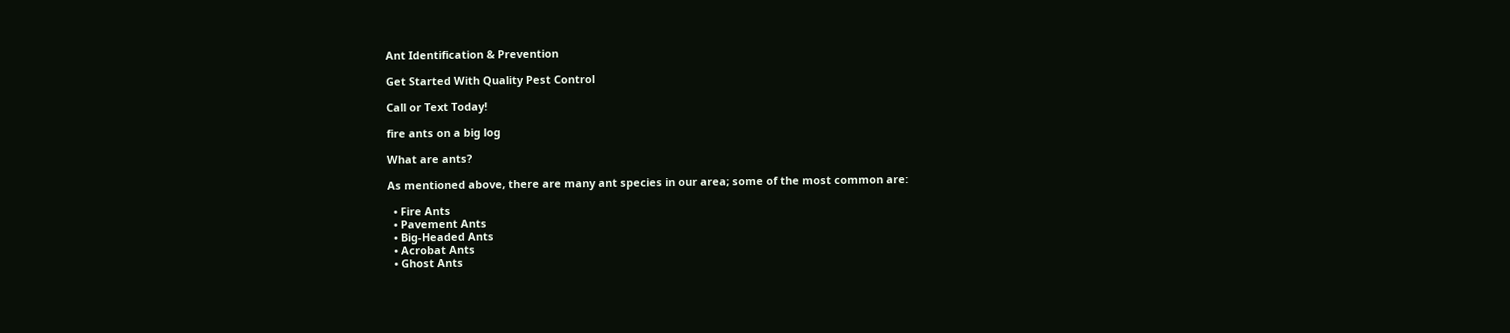Ant Identification & Prevention

Get Started With Quality Pest Control

Call or Text Today!

fire ants on a big log

What are ants?

As mentioned above, there are many ant species in our area; some of the most common are:

  • Fire Ants
  • Pavement Ants
  • Big-Headed Ants
  • Acrobat Ants
  • Ghost Ants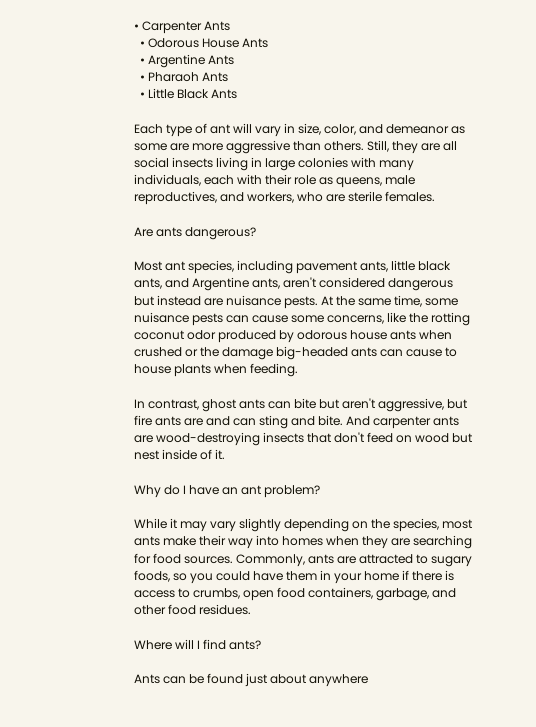• Carpenter Ants
  • Odorous House Ants
  • Argentine Ants
  • Pharaoh Ants
  • Little Black Ants

Each type of ant will vary in size, color, and demeanor as some are more aggressive than others. Still, they are all social insects living in large colonies with many individuals, each with their role as queens, male reproductives, and workers, who are sterile females.

Are ants dangerous?

Most ant species, including pavement ants, little black ants, and Argentine ants, aren't considered dangerous but instead are nuisance pests. At the same time, some nuisance pests can cause some concerns, like the rotting coconut odor produced by odorous house ants when crushed or the damage big-headed ants can cause to house plants when feeding.

In contrast, ghost ants can bite but aren't aggressive, but fire ants are and can sting and bite. And carpenter ants are wood-destroying insects that don't feed on wood but nest inside of it.

Why do I have an ant problem?

While it may vary slightly depending on the species, most ants make their way into homes when they are searching for food sources. Commonly, ants are attracted to sugary foods, so you could have them in your home if there is access to crumbs, open food containers, garbage, and other food residues.

Where will I find ants?

Ants can be found just about anywhere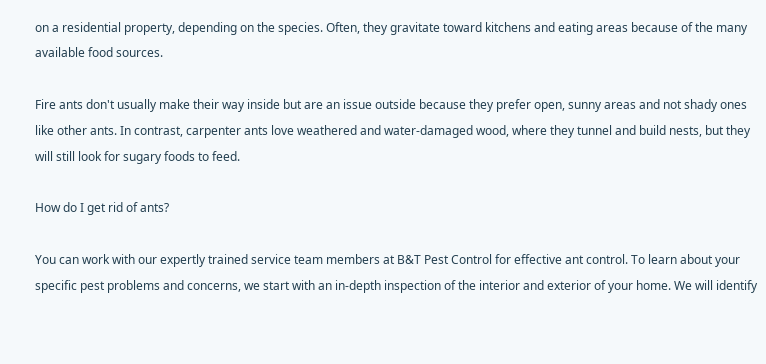on a residential property, depending on the species. Often, they gravitate toward kitchens and eating areas because of the many available food sources.

Fire ants don't usually make their way inside but are an issue outside because they prefer open, sunny areas and not shady ones like other ants. In contrast, carpenter ants love weathered and water-damaged wood, where they tunnel and build nests, but they will still look for sugary foods to feed.

How do I get rid of ants?

You can work with our expertly trained service team members at B&T Pest Control for effective ant control. To learn about your specific pest problems and concerns, we start with an in-depth inspection of the interior and exterior of your home. We will identify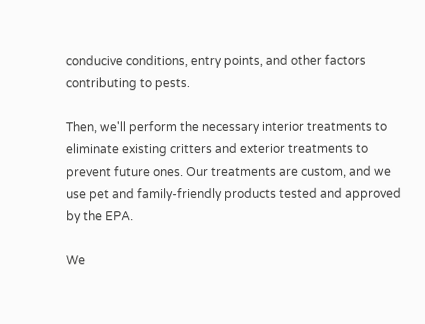conducive conditions, entry points, and other factors contributing to pests.

Then, we'll perform the necessary interior treatments to eliminate existing critters and exterior treatments to prevent future ones. Our treatments are custom, and we use pet and family-friendly products tested and approved by the EPA.

We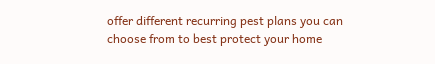offer different recurring pest plans you can choose from to best protect your home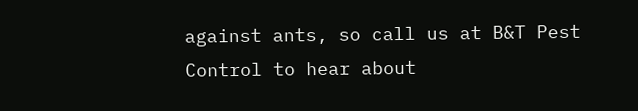against ants, so call us at B&T Pest Control to hear about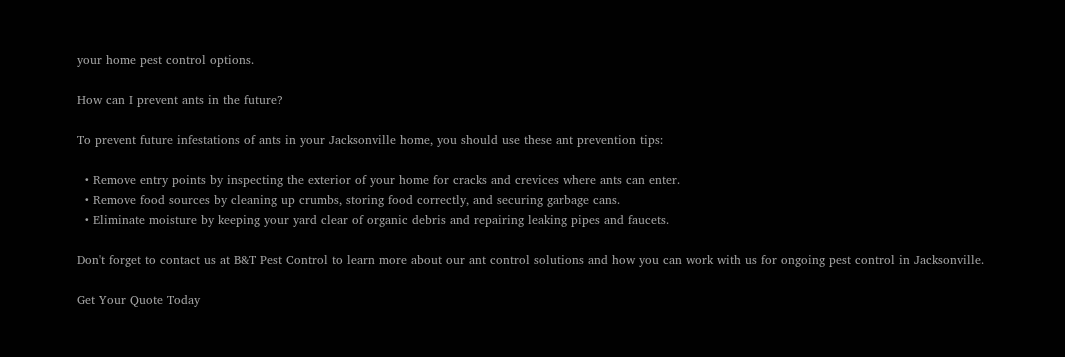your home pest control options.

How can I prevent ants in the future?

To prevent future infestations of ants in your Jacksonville home, you should use these ant prevention tips:

  • Remove entry points by inspecting the exterior of your home for cracks and crevices where ants can enter.
  • Remove food sources by cleaning up crumbs, storing food correctly, and securing garbage cans.
  • Eliminate moisture by keeping your yard clear of organic debris and repairing leaking pipes and faucets.

Don't forget to contact us at B&T Pest Control to learn more about our ant control solutions and how you can work with us for ongoing pest control in Jacksonville.

Get Your Quote Today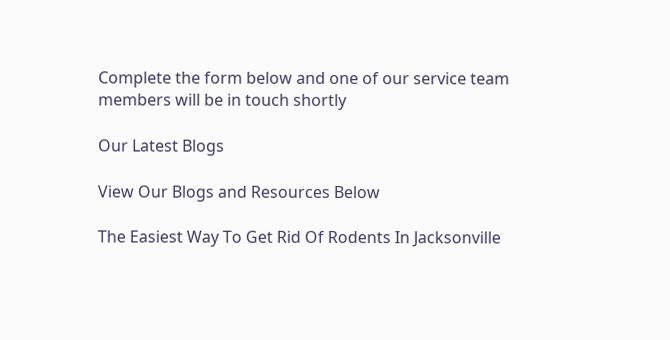Complete the form below and one of our service team members will be in touch shortly

Our Latest Blogs

View Our Blogs and Resources Below

The Easiest Way To Get Rid Of Rodents In Jacksonville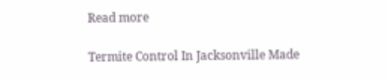Read more

Termite Control In Jacksonville Made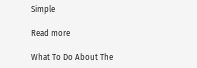Simple

Read more

What To Do About The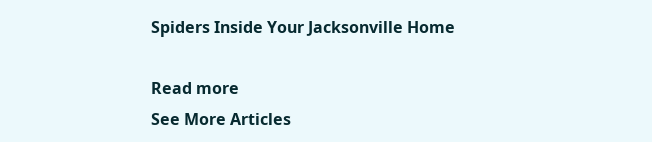Spiders Inside Your Jacksonville Home

Read more
See More Articles